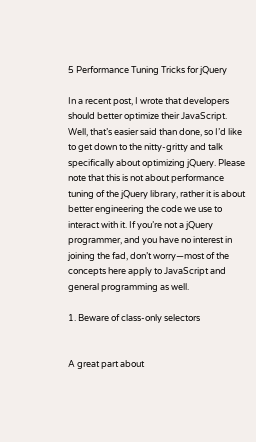5 Performance Tuning Tricks for jQuery

In a recent post, I wrote that developers should better optimize their JavaScript. Well, that’s easier said than done, so I’d like to get down to the nitty-gritty and talk specifically about optimizing jQuery. Please note that this is not about performance tuning of the jQuery library, rather it is about better engineering the code we use to interact with it. If you’re not a jQuery programmer, and you have no interest in joining the fad, don’t worry—most of the concepts here apply to JavaScript and general programming as well.

1. Beware of class-only selectors


A great part about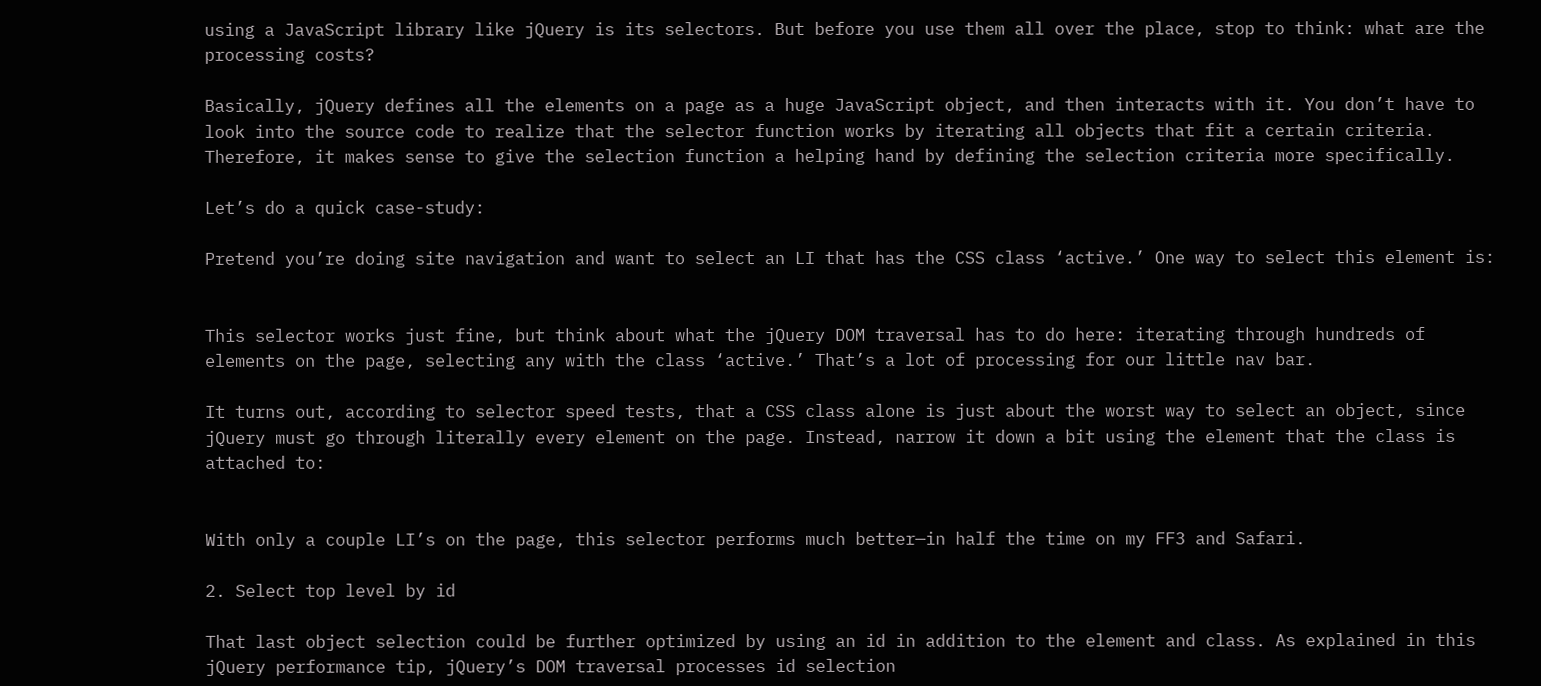using a JavaScript library like jQuery is its selectors. But before you use them all over the place, stop to think: what are the processing costs?

Basically, jQuery defines all the elements on a page as a huge JavaScript object, and then interacts with it. You don’t have to look into the source code to realize that the selector function works by iterating all objects that fit a certain criteria. Therefore, it makes sense to give the selection function a helping hand by defining the selection criteria more specifically.

Let’s do a quick case-study:

Pretend you’re doing site navigation and want to select an LI that has the CSS class ‘active.’ One way to select this element is:


This selector works just fine, but think about what the jQuery DOM traversal has to do here: iterating through hundreds of elements on the page, selecting any with the class ‘active.’ That’s a lot of processing for our little nav bar.

It turns out, according to selector speed tests, that a CSS class alone is just about the worst way to select an object, since jQuery must go through literally every element on the page. Instead, narrow it down a bit using the element that the class is attached to:


With only a couple LI’s on the page, this selector performs much better—in half the time on my FF3 and Safari.

2. Select top level by id

That last object selection could be further optimized by using an id in addition to the element and class. As explained in this jQuery performance tip, jQuery’s DOM traversal processes id selection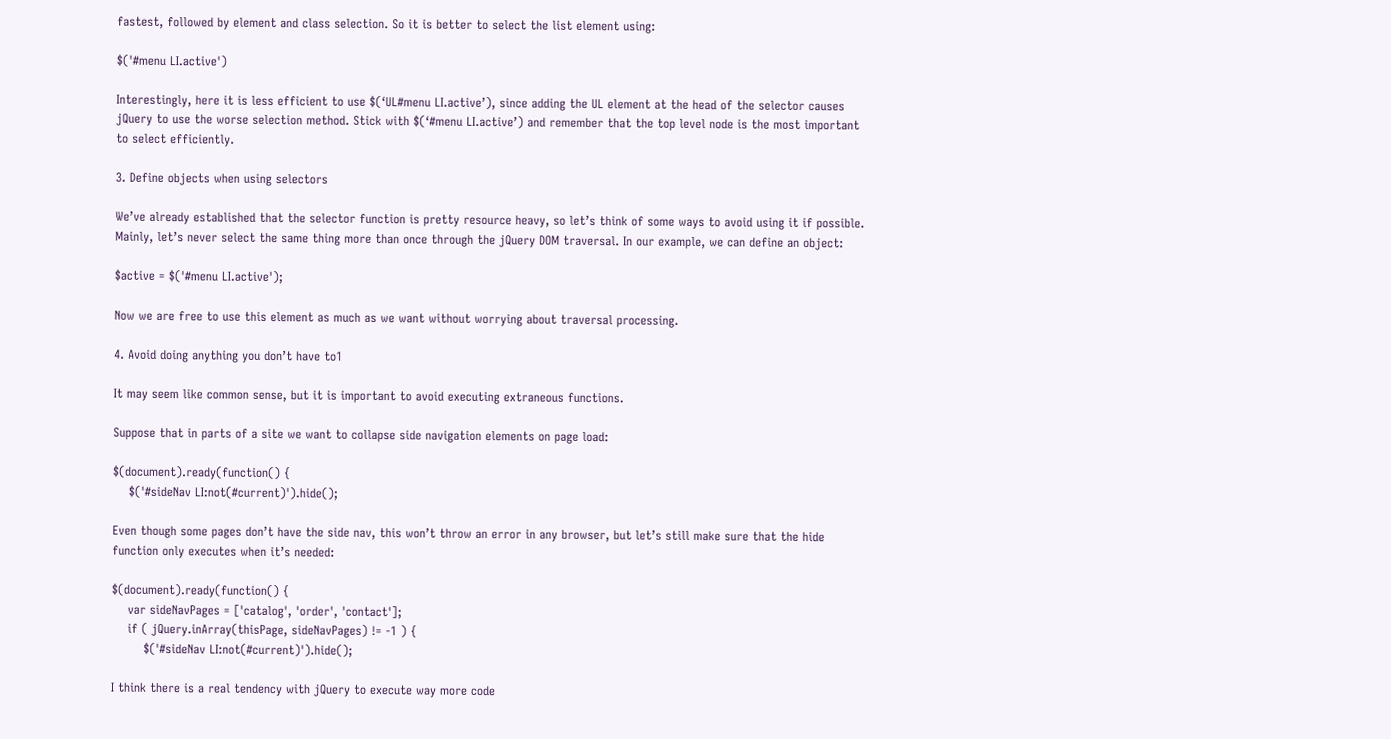fastest, followed by element and class selection. So it is better to select the list element using:

$('#menu LI.active')

Interestingly, here it is less efficient to use $(‘UL#menu LI.active’), since adding the UL element at the head of the selector causes jQuery to use the worse selection method. Stick with $(‘#menu LI.active’) and remember that the top level node is the most important to select efficiently.

3. Define objects when using selectors

We’ve already established that the selector function is pretty resource heavy, so let’s think of some ways to avoid using it if possible. Mainly, let’s never select the same thing more than once through the jQuery DOM traversal. In our example, we can define an object:

$active = $('#menu LI.active');

Now we are free to use this element as much as we want without worrying about traversal processing.

4. Avoid doing anything you don’t have to1

It may seem like common sense, but it is important to avoid executing extraneous functions.

Suppose that in parts of a site we want to collapse side navigation elements on page load:

$(document).ready(function() {
    $('#sideNav LI:not(#current)').hide();

Even though some pages don’t have the side nav, this won’t throw an error in any browser, but let’s still make sure that the hide function only executes when it’s needed:

$(document).ready(function() {
    var sideNavPages = ['catalog', 'order', 'contact'];
    if ( jQuery.inArray(thisPage, sideNavPages) != -1 ) {
        $('#sideNav LI:not(#current)').hide();

I think there is a real tendency with jQuery to execute way more code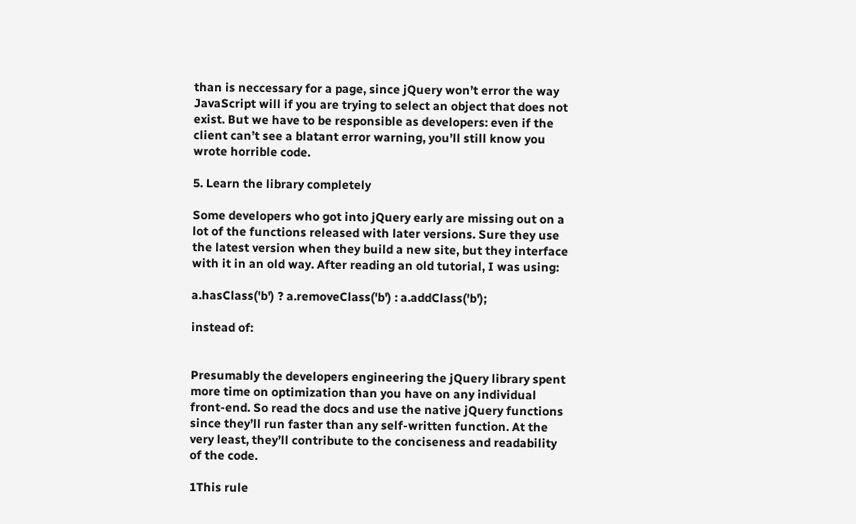than is neccessary for a page, since jQuery won’t error the way JavaScript will if you are trying to select an object that does not exist. But we have to be responsible as developers: even if the client can’t see a blatant error warning, you’ll still know you wrote horrible code.

5. Learn the library completely

Some developers who got into jQuery early are missing out on a lot of the functions released with later versions. Sure they use the latest version when they build a new site, but they interface with it in an old way. After reading an old tutorial, I was using:

a.hasClass('b') ? a.removeClass('b') : a.addClass('b');

instead of:


Presumably the developers engineering the jQuery library spent more time on optimization than you have on any individual front-end. So read the docs and use the native jQuery functions since they’ll run faster than any self-written function. At the very least, they’ll contribute to the conciseness and readability of the code.

1This rule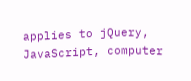applies to jQuery, JavaScript, computer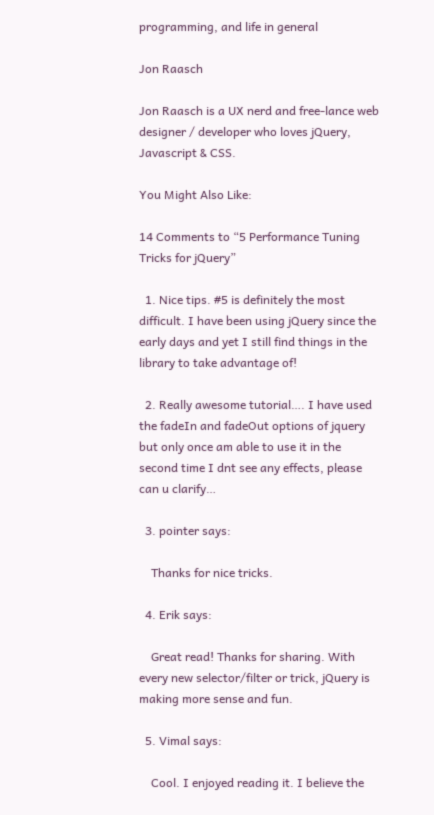programming, and life in general

Jon Raasch

Jon Raasch is a UX nerd and free-lance web designer / developer who loves jQuery, Javascript & CSS.

You Might Also Like:

14 Comments to “5 Performance Tuning Tricks for jQuery”

  1. Nice tips. #5 is definitely the most difficult. I have been using jQuery since the early days and yet I still find things in the library to take advantage of!

  2. Really awesome tutorial…. I have used the fadeIn and fadeOut options of jquery but only once am able to use it in the second time I dnt see any effects, please can u clarify…

  3. pointer says:

    Thanks for nice tricks.

  4. Erik says:

    Great read! Thanks for sharing. With every new selector/filter or trick, jQuery is making more sense and fun.

  5. Vimal says:

    Cool. I enjoyed reading it. I believe the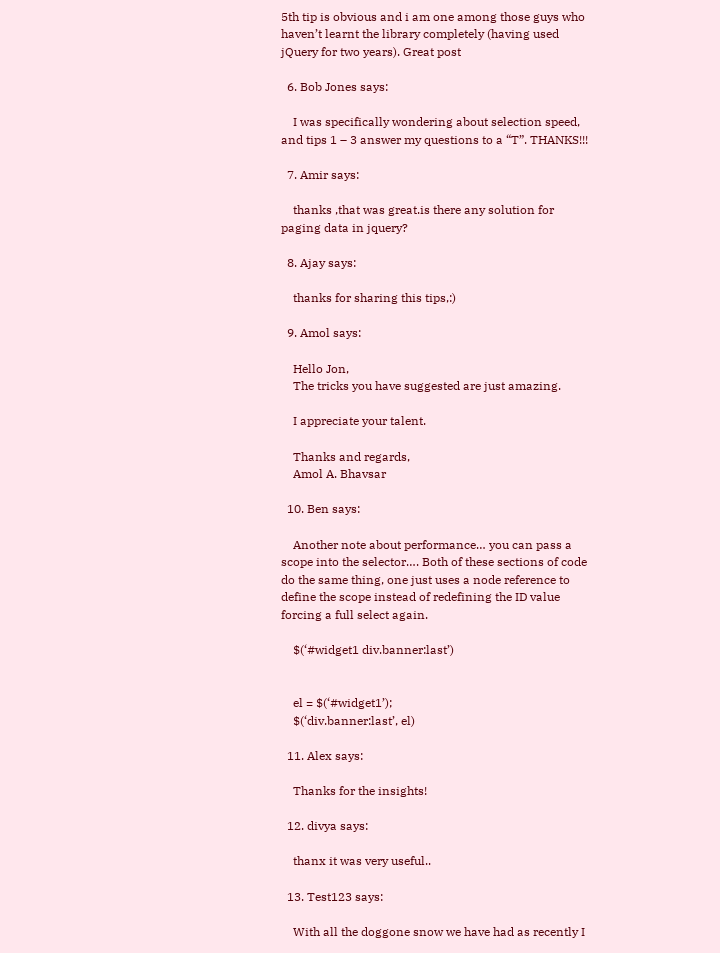5th tip is obvious and i am one among those guys who haven’t learnt the library completely (having used jQuery for two years). Great post

  6. Bob Jones says:

    I was specifically wondering about selection speed, and tips 1 – 3 answer my questions to a “T”. THANKS!!!

  7. Amir says:

    thanks ,that was great.is there any solution for paging data in jquery?

  8. Ajay says:

    thanks for sharing this tips,:)

  9. Amol says:

    Hello Jon,
    The tricks you have suggested are just amazing.

    I appreciate your talent.

    Thanks and regards,
    Amol A. Bhavsar

  10. Ben says:

    Another note about performance… you can pass a scope into the selector…. Both of these sections of code do the same thing, one just uses a node reference to define the scope instead of redefining the ID value forcing a full select again.

    $(‘#widget1 div.banner:last’)


    el = $(‘#widget1’);
    $(‘div.banner:last’, el)

  11. Alex says:

    Thanks for the insights!

  12. divya says:

    thanx it was very useful..

  13. Test123 says:

    With all the doggone snow we have had as recently I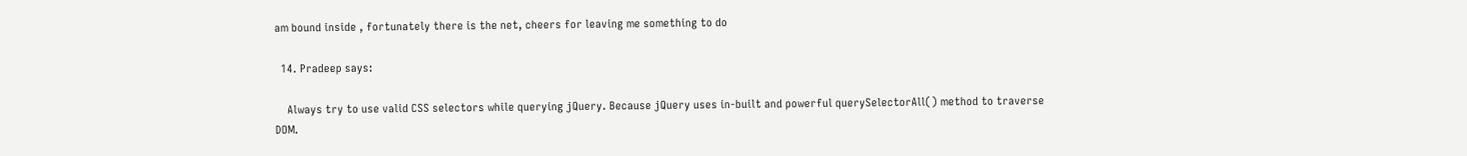am bound inside , fortunately there is the net, cheers for leaving me something to do

  14. Pradeep says:

    Always try to use valid CSS selectors while querying jQuery. Because jQuery uses in-built and powerful querySelectorAll() method to traverse DOM.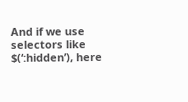And if we use selectors like $(‘:hidden’), here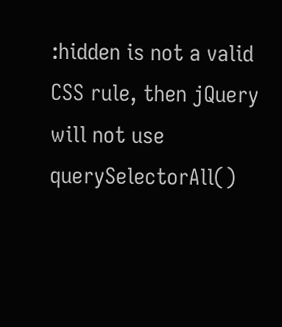:hidden is not a valid CSS rule, then jQuery will not use querySelectorAll()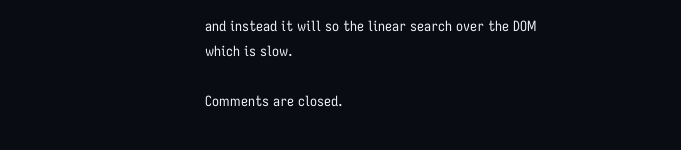and instead it will so the linear search over the DOM which is slow.

Comments are closed.